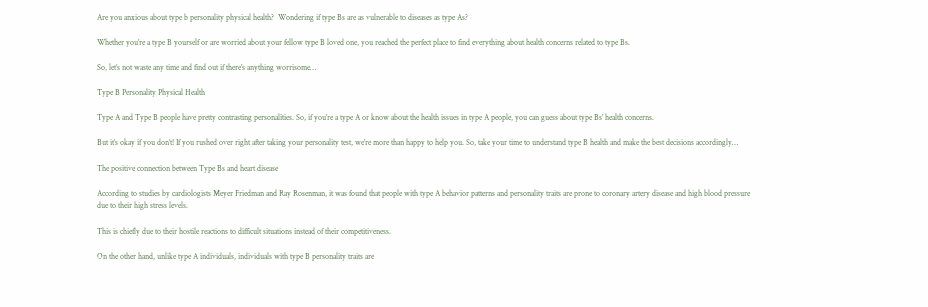Are you anxious about type b personality physical health?  Wondering if type Bs are as vulnerable to diseases as type As?

Whether you’re a type B yourself or are worried about your fellow type B loved one, you reached the perfect place to find everything about health concerns related to type Bs.

So, let’s not waste any time and find out if there’s anything worrisome…

Type B Personality Physical Health

Type A and Type B people have pretty contrasting personalities. So, if you’re a type A or know about the health issues in type A people, you can guess about type Bs’ health concerns.

But it’s okay if you don’t! If you rushed over right after taking your personality test, we’re more than happy to help you. So, take your time to understand type B health and make the best decisions accordingly…

The positive connection between Type Bs and heart disease

According to studies by cardiologists Meyer Friedman and Ray Rosenman, it was found that people with type A behavior patterns and personality traits are prone to coronary artery disease and high blood pressure due to their high stress levels.

This is chiefly due to their hostile reactions to difficult situations instead of their competitiveness.

On the other hand, unlike type A individuals, individuals with type B personality traits are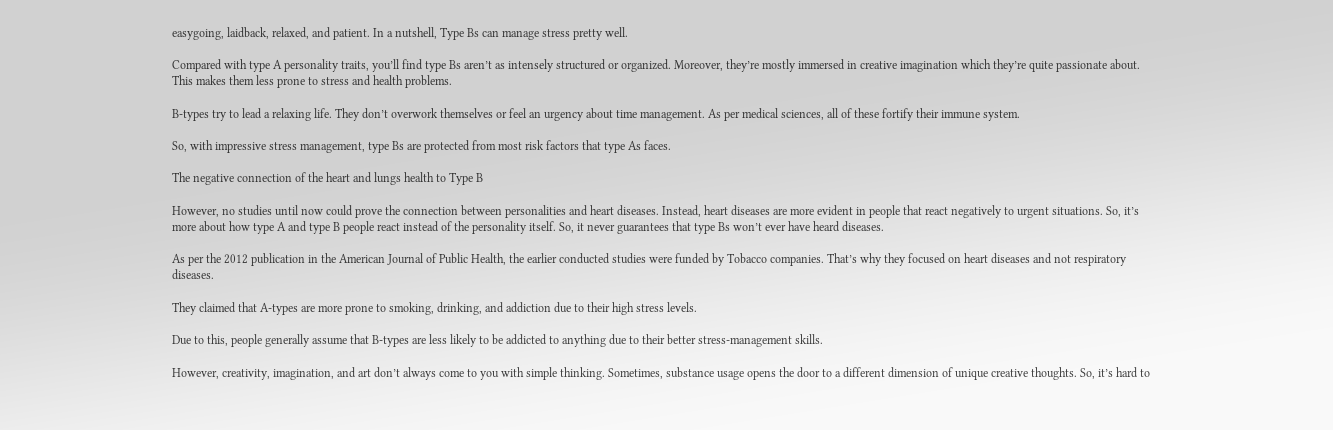easygoing, laidback, relaxed, and patient. In a nutshell, Type Bs can manage stress pretty well.

Compared with type A personality traits, you’ll find type Bs aren’t as intensely structured or organized. Moreover, they’re mostly immersed in creative imagination which they’re quite passionate about. This makes them less prone to stress and health problems.

B-types try to lead a relaxing life. They don’t overwork themselves or feel an urgency about time management. As per medical sciences, all of these fortify their immune system.

So, with impressive stress management, type Bs are protected from most risk factors that type As faces.

The negative connection of the heart and lungs health to Type B

However, no studies until now could prove the connection between personalities and heart diseases. Instead, heart diseases are more evident in people that react negatively to urgent situations. So, it’s more about how type A and type B people react instead of the personality itself. So, it never guarantees that type Bs won’t ever have heard diseases.

As per the 2012 publication in the American Journal of Public Health, the earlier conducted studies were funded by Tobacco companies. That’s why they focused on heart diseases and not respiratory diseases.

They claimed that A-types are more prone to smoking, drinking, and addiction due to their high stress levels.

Due to this, people generally assume that B-types are less likely to be addicted to anything due to their better stress-management skills.

However, creativity, imagination, and art don’t always come to you with simple thinking. Sometimes, substance usage opens the door to a different dimension of unique creative thoughts. So, it’s hard to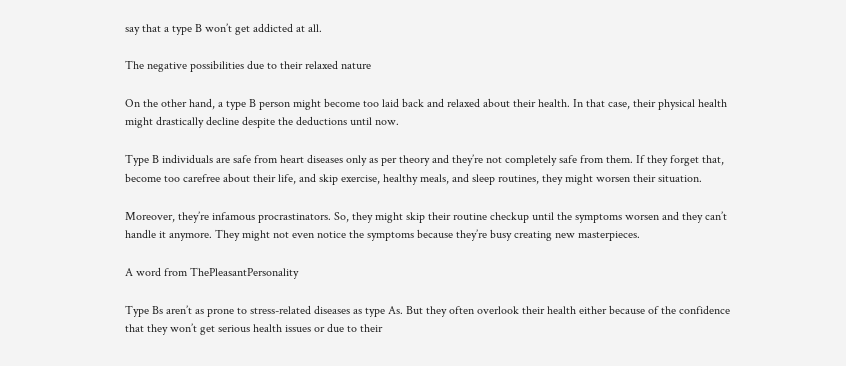say that a type B won’t get addicted at all.

The negative possibilities due to their relaxed nature

On the other hand, a type B person might become too laid back and relaxed about their health. In that case, their physical health might drastically decline despite the deductions until now.

Type B individuals are safe from heart diseases only as per theory and they’re not completely safe from them. If they forget that, become too carefree about their life, and skip exercise, healthy meals, and sleep routines, they might worsen their situation.

Moreover, they’re infamous procrastinators. So, they might skip their routine checkup until the symptoms worsen and they can’t handle it anymore. They might not even notice the symptoms because they’re busy creating new masterpieces.

A word from ThePleasantPersonality

Type Bs aren’t as prone to stress-related diseases as type As. But they often overlook their health either because of the confidence that they won’t get serious health issues or due to their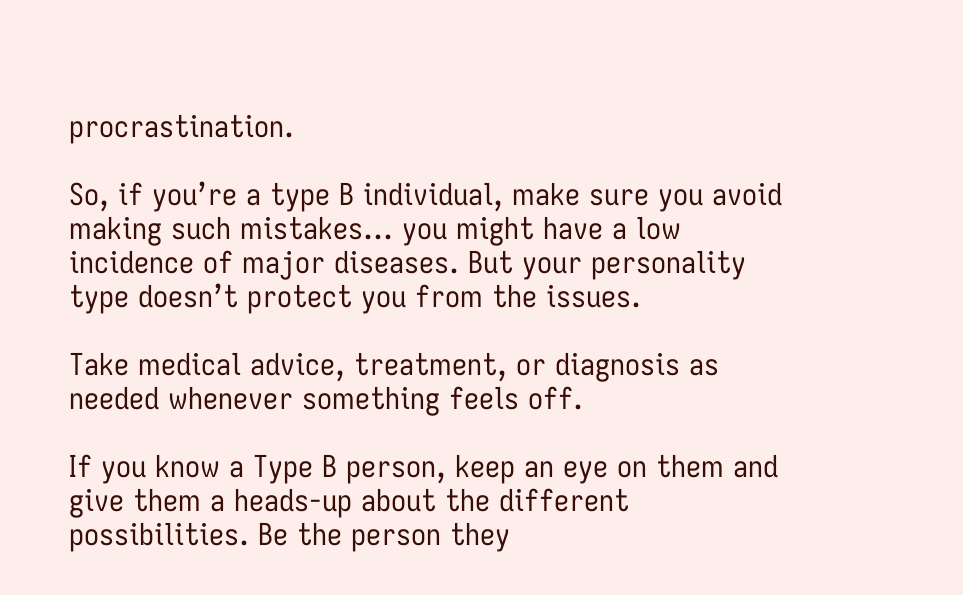procrastination.

So, if you’re a type B individual, make sure you avoid making such mistakes… you might have a low incidence of major diseases. But your personality type doesn’t protect you from the issues.

Take medical advice, treatment, or diagnosis as needed whenever something feels off.

If you know a Type B person, keep an eye on them and give them a heads-up about the different possibilities. Be the person they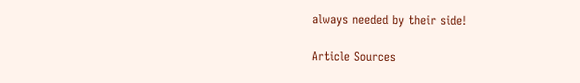always needed by their side!

Article Sources